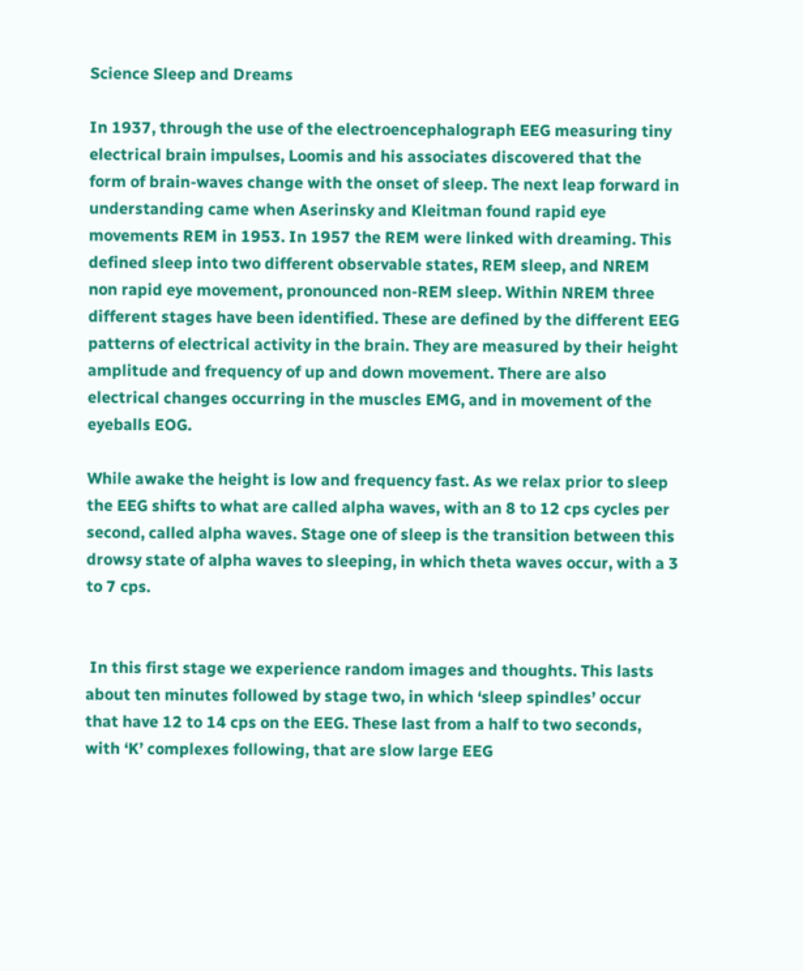Science Sleep and Dreams

In 1937, through the use of the electroencephalograph EEG measuring tiny electrical brain impulses, Loomis and his associates discovered that the form of brain-waves change with the onset of sleep. The next leap forward in understanding came when Aserinsky and Kleitman found rapid eye movements REM in 1953. In 1957 the REM were linked with dreaming. This defined sleep into two different observable states, REM sleep, and NREM non rapid eye movement, pronounced non-REM sleep. Within NREM three different stages have been identified. These are defined by the different EEG patterns of electrical activity in the brain. They are measured by their height amplitude and frequency of up and down movement. There are also electrical changes occurring in the muscles EMG, and in movement of the eyeballs EOG.

While awake the height is low and frequency fast. As we relax prior to sleep the EEG shifts to what are called alpha waves, with an 8 to 12 cps cycles per second, called alpha waves. Stage one of sleep is the transition between this drowsy state of alpha waves to sleeping, in which theta waves occur, with a 3 to 7 cps.


 In this first stage we experience random images and thoughts. This lasts about ten minutes followed by stage two, in which ‘sleep spindles’ occur that have 12 to 14 cps on the EEG. These last from a half to two seconds, with ‘K’ complexes following, that are slow large EEG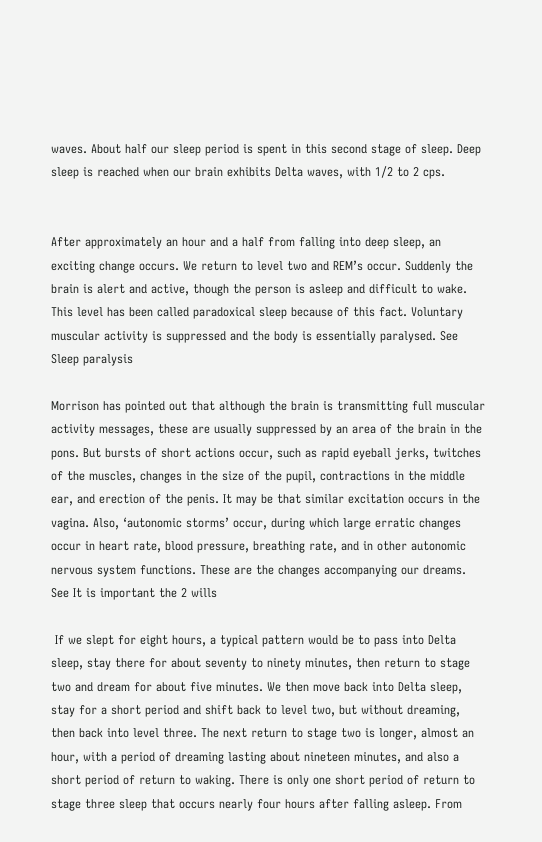waves. About half our sleep period is spent in this second stage of sleep. Deep sleep is reached when our brain exhibits Delta waves, with 1/2 to 2 cps.


After approximately an hour and a half from falling into deep sleep, an exciting change occurs. We return to level two and REM’s occur. Suddenly the brain is alert and active, though the person is asleep and difficult to wake. This level has been called paradoxical sleep because of this fact. Voluntary muscular activity is suppressed and the body is essentially paralysed. See Sleep paralysis

Morrison has pointed out that although the brain is transmitting full muscular activity messages, these are usually suppressed by an area of the brain in the pons. But bursts of short actions occur, such as rapid eyeball jerks, twitches of the muscles, changes in the size of the pupil, contractions in the middle ear, and erection of the penis. It may be that similar excitation occurs in the vagina. Also, ‘autonomic storms’ occur, during which large erratic changes occur in heart rate, blood pressure, breathing rate, and in other autonomic nervous system functions. These are the changes accompanying our dreams. See It is important the 2 wills

 If we slept for eight hours, a typical pattern would be to pass into Delta sleep, stay there for about seventy to ninety minutes, then return to stage two and dream for about five minutes. We then move back into Delta sleep, stay for a short period and shift back to level two, but without dreaming, then back into level three. The next return to stage two is longer, almost an hour, with a period of dreaming lasting about nineteen minutes, and also a short period of return to waking. There is only one short period of return to stage three sleep that occurs nearly four hours after falling asleep. From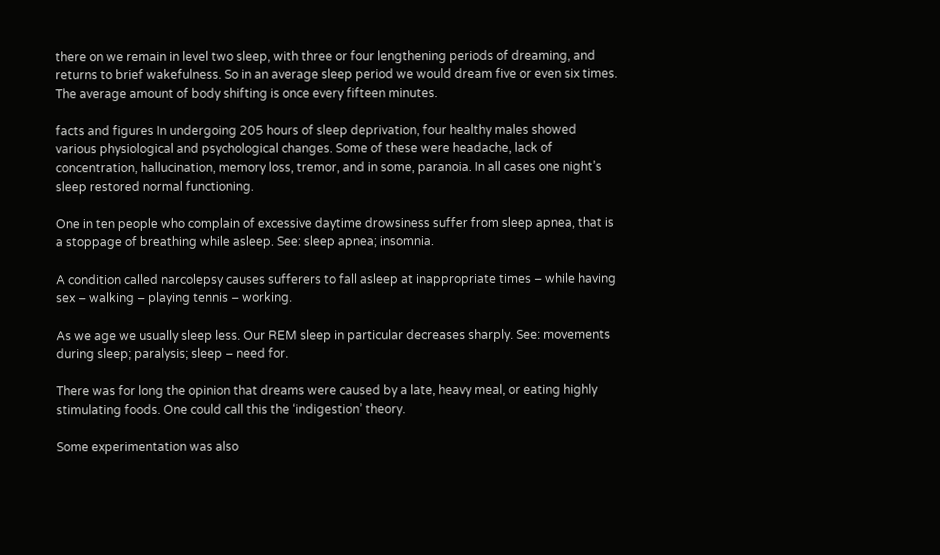there on we remain in level two sleep, with three or four lengthening periods of dreaming, and returns to brief wakefulness. So in an average sleep period we would dream five or even six times. The average amount of body shifting is once every fifteen minutes.

facts and figures In undergoing 205 hours of sleep deprivation, four healthy males showed various physiological and psychological changes. Some of these were headache, lack of concentration, hallucination, memory loss, tremor, and in some, paranoia. In all cases one night’s sleep restored normal functioning.

One in ten people who complain of excessive daytime drowsiness suffer from sleep apnea, that is a stoppage of breathing while asleep. See: sleep apnea; insomnia.

A condition called narcolepsy causes sufferers to fall asleep at inappropriate times – while having sex – walking – playing tennis – working.

As we age we usually sleep less. Our REM sleep in particular decreases sharply. See: movements during sleep; paralysis; sleep – need for.

There was for long the opinion that dreams were caused by a late, heavy meal, or eating highly stimulating foods. One could call this the ‘indigestion’ theory.

Some experimentation was also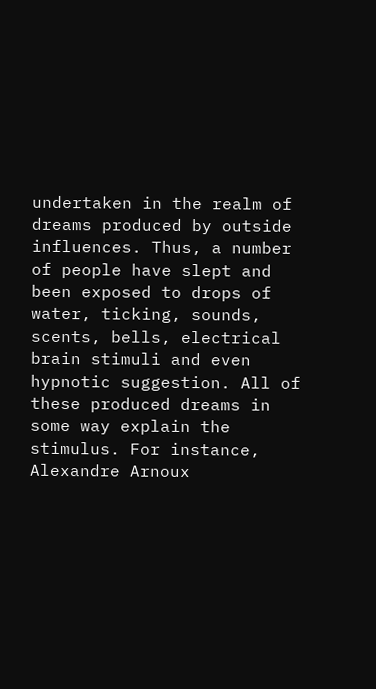undertaken in the realm of dreams produced by outside influences. Thus, a number of people have slept and been exposed to drops of water, ticking, sounds, scents, bells, electrical brain stimuli and even hypnotic suggestion. All of these produced dreams in some way explain the stimulus. For instance, Alexandre Arnoux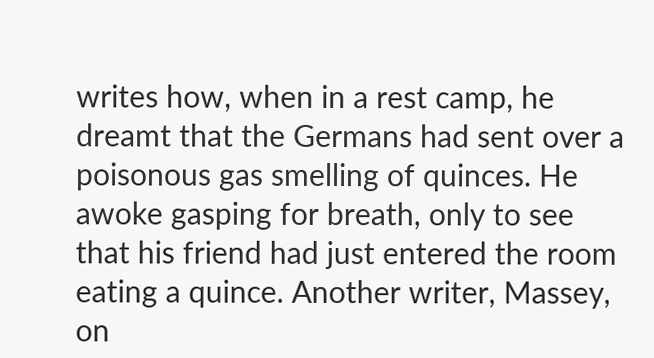writes how, when in a rest camp, he dreamt that the Germans had sent over a poisonous gas smelling of quinces. He awoke gasping for breath, only to see that his friend had just entered the room eating a quince. Another writer, Massey, on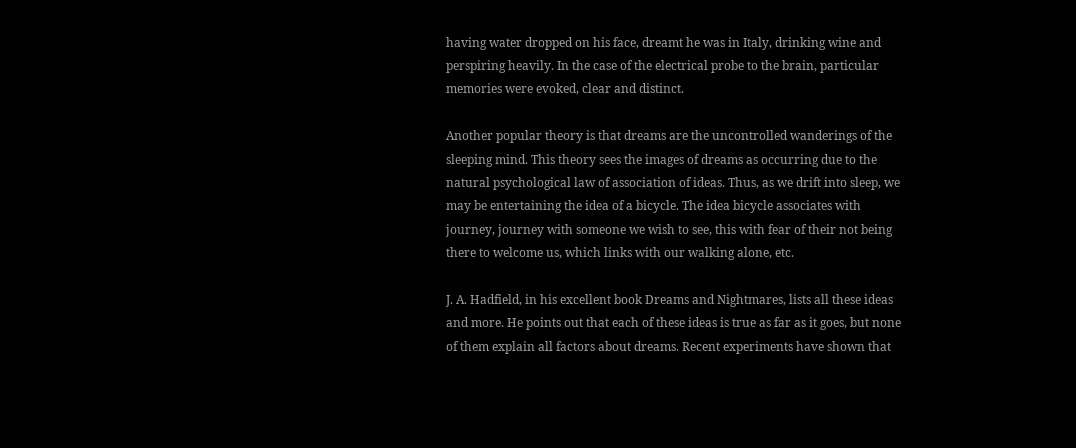having water dropped on his face, dreamt he was in Italy, drinking wine and perspiring heavily. In the case of the electrical probe to the brain, particular memories were evoked, clear and distinct.

Another popular theory is that dreams are the uncontrolled wanderings of the sleeping mind. This theory sees the images of dreams as occurring due to the natural psychological law of association of ideas. Thus, as we drift into sleep, we may be entertaining the idea of a bicycle. The idea bicycle associates with journey, journey with someone we wish to see, this with fear of their not being there to welcome us, which links with our walking alone, etc.

J. A. Hadfield, in his excellent book Dreams and Nightmares, lists all these ideas and more. He points out that each of these ideas is true as far as it goes, but none of them explain all factors about dreams. Recent experiments have shown that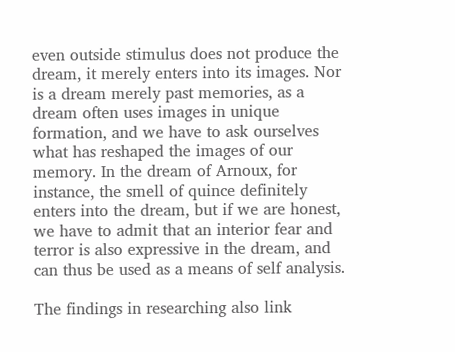even outside stimulus does not produce the dream, it merely enters into its images. Nor is a dream merely past memories, as a dream often uses images in unique formation, and we have to ask ourselves what has reshaped the images of our memory. In the dream of Arnoux, for instance, the smell of quince definitely enters into the dream, but if we are honest, we have to admit that an interior fear and terror is also expressive in the dream, and can thus be used as a means of self analysis.

The findings in researching also link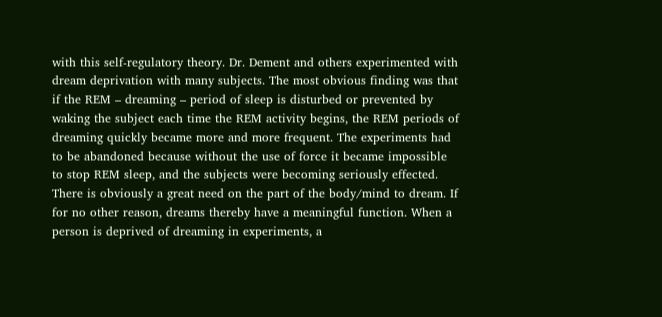with this self-regulatory theory. Dr. Dement and others experimented with dream deprivation with many subjects. The most obvious finding was that if the REM – dreaming – period of sleep is disturbed or prevented by waking the subject each time the REM activity begins, the REM periods of dreaming quickly became more and more frequent. The experiments had to be abandoned because without the use of force it became impossible to stop REM sleep, and the subjects were becoming seriously effected. There is obviously a great need on the part of the body/mind to dream. If for no other reason, dreams thereby have a meaningful function. When a person is deprived of dreaming in experiments, a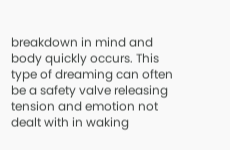breakdown in mind and body quickly occurs. This type of dreaming can often be a safety valve releasing tension and emotion not dealt with in waking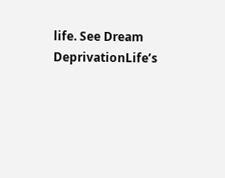life. See Dream DeprivationLife’s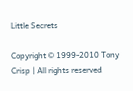Little Secrets

Copyright © 1999-2010 Tony Crisp | All rights reserved